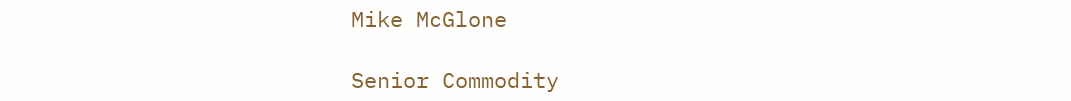Mike McGlone

Senior Commodity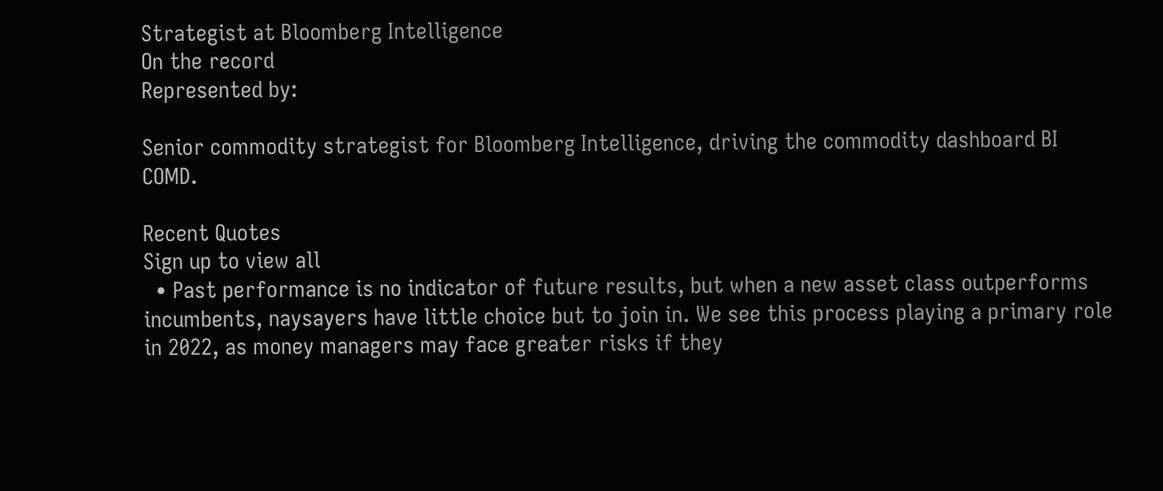Strategist at Bloomberg Intelligence
On the record
Represented by:

Senior commodity strategist for Bloomberg Intelligence, driving the commodity dashboard BI COMD.

Recent Quotes
Sign up to view all
  • Past performance is no indicator of future results, but when a new asset class outperforms incumbents, naysayers have little choice but to join in. We see this process playing a primary role in 2022, as money managers may face greater risks if they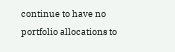continue to have no portfolio allocations to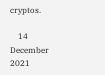cryptos.

    14 December 2021